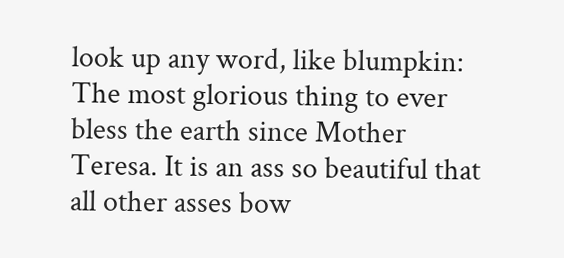look up any word, like blumpkin:
The most glorious thing to ever bless the earth since Mother Teresa. It is an ass so beautiful that all other asses bow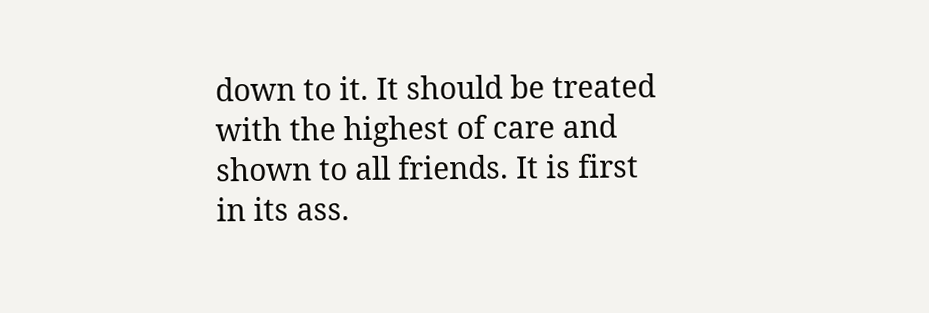down to it. It should be treated with the highest of care and shown to all friends. It is first in its ass.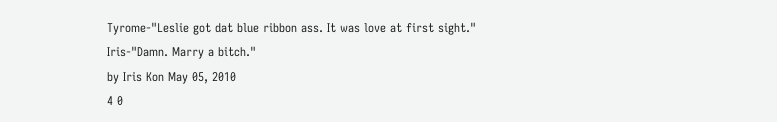Tyrome-"Leslie got dat blue ribbon ass. It was love at first sight."
Iris-"Damn. Marry a bitch."
by Iris Kon May 05, 2010
4 0